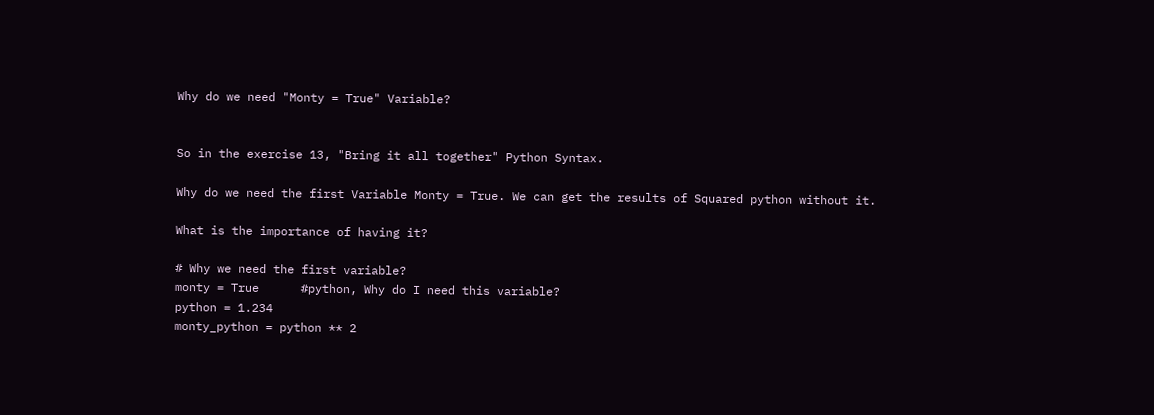Why do we need "Monty = True" Variable?


So in the exercise 13, "Bring it all together" Python Syntax.

Why do we need the first Variable Monty = True. We can get the results of Squared python without it.

What is the importance of having it?

# Why we need the first variable?
monty = True      #python, Why do I need this variable?
python = 1.234
monty_python = python ** 2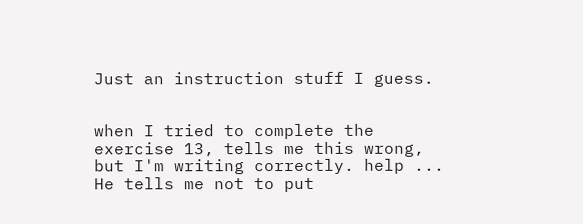Just an instruction stuff I guess.


when I tried to complete the exercise 13, tells me this wrong, but I'm writing correctly. help ... He tells me not to put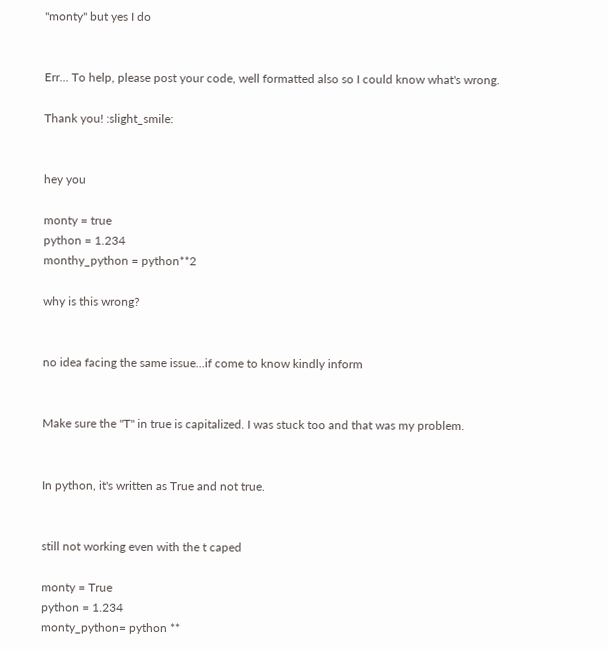"monty" but yes I do


Err... To help, please post your code, well formatted also so I could know what's wrong.

Thank you! :slight_smile:


hey you

monty = true
python = 1.234
monthy_python = python**2

why is this wrong?


no idea facing the same issue...if come to know kindly inform


Make sure the "T" in true is capitalized. I was stuck too and that was my problem.


In python, it's written as True and not true.


still not working even with the t caped

monty = True
python = 1.234
monty_python= python **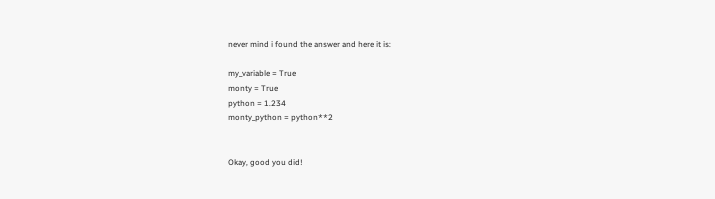never mind i found the answer and here it is:

my_variable = True
monty = True
python = 1.234
monty_python = python**2


Okay, good you did!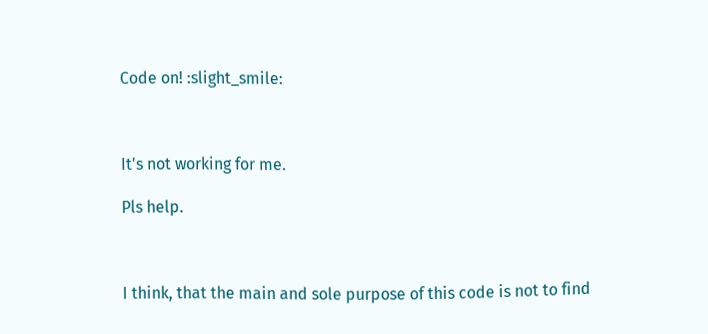Code on! :slight_smile:



It's not working for me.

Pls help.



I think, that the main and sole purpose of this code is not to find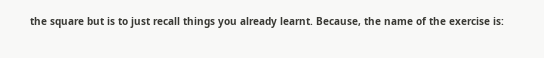the square but is to just recall things you already learnt. Because, the name of the exercise is: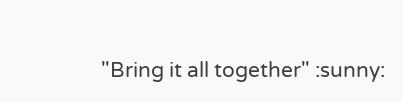"Bring it all together" :sunny: